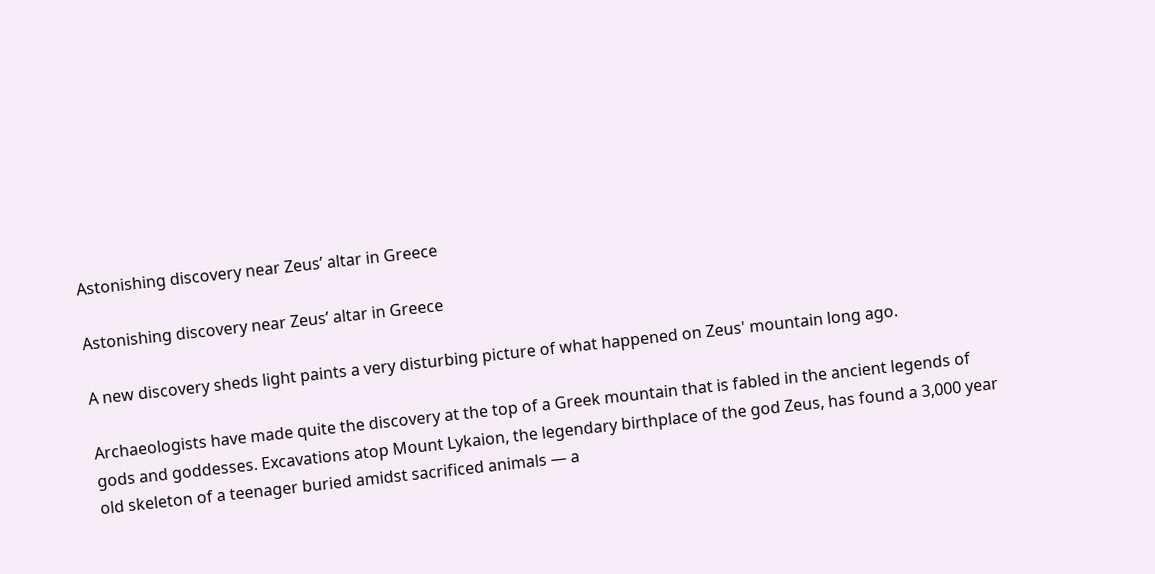Astonishing discovery near Zeus’ altar in Greece

Astonishing discovery near Zeus’ altar in Greece

A new discovery sheds light paints a very disturbing picture of what happened on Zeus' mountain long ago.

Archaeologists have made quite the discovery at the top of a Greek mountain that is fabled in the ancient legends of gods and goddesses. Excavations atop Mount Lykaion, the legendary birthplace of the god Zeus, has found a 3,000 year old skeleton of a teenager buried amidst sacrificed animals — a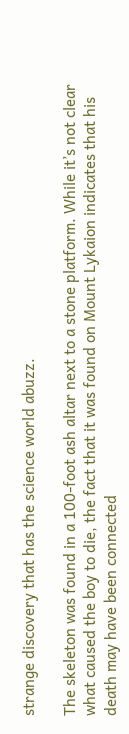strange discovery that has the science world abuzz.

The skeleton was found in a 100-foot ash altar next to a stone platform. While it’s not clear what caused the boy to die, the fact that it was found on Mount Lykaion indicates that his death may have been connected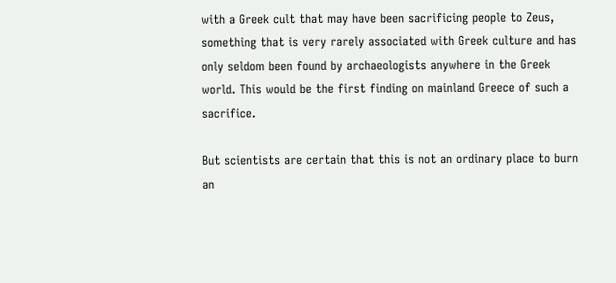with a Greek cult that may have been sacrificing people to Zeus, something that is very rarely associated with Greek culture and has only seldom been found by archaeologists anywhere in the Greek world. This would be the first finding on mainland Greece of such a sacrifice.

But scientists are certain that this is not an ordinary place to burn an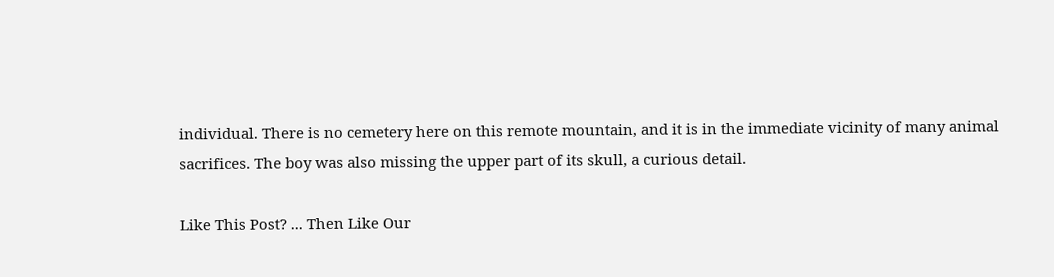individual. There is no cemetery here on this remote mountain, and it is in the immediate vicinity of many animal sacrifices. The boy was also missing the upper part of its skull, a curious detail.

Like This Post? ... Then Like Our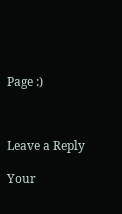Page :)



Leave a Reply

Your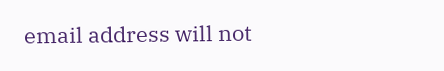email address will not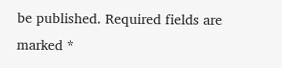be published. Required fields are marked *